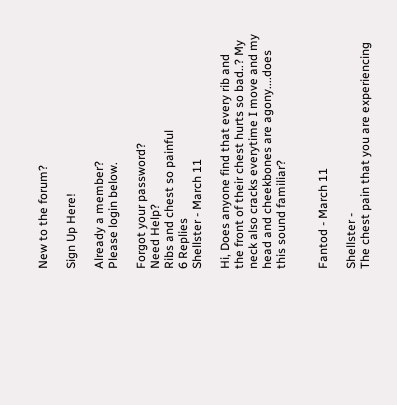New to the forum?

Sign Up Here!

Already a member?
Please login below.

Forgot your password?
Need Help?
Ribs and chest so painful
6 Replies
Shellster - March 11

Hi, Does anyone find that every rib and the front of their chest hurts so bad..? My neck also cracks everytime I move and my head and cheekbones are agony....does this sound familiar?


Fantod - March 11

Shellster -
The chest pain that you are experiencing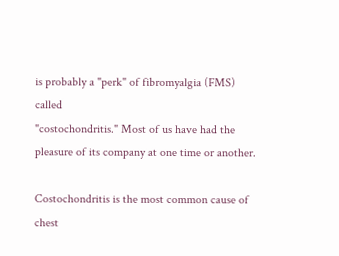is probably a "perk" of fibromyalgia (FMS) called
"costochondritis." Most of us have had the pleasure of its company at one time or another.

Costochondritis is the most common cause of chest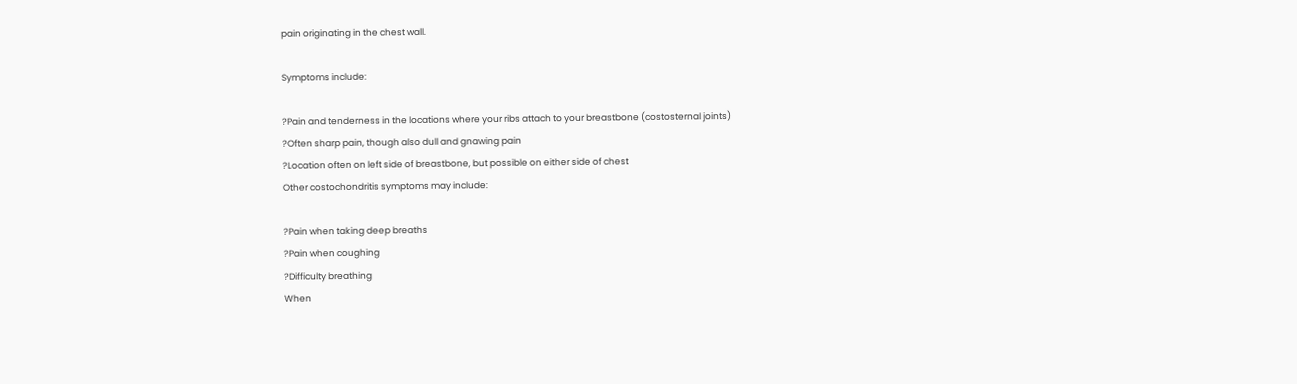pain originating in the chest wall.

Symptoms include:

?Pain and tenderness in the locations where your ribs attach to your breastbone (costosternal joints)
?Often sharp pain, though also dull and gnawing pain
?Location often on left side of breastbone, but possible on either side of chest
Other costochondritis symptoms may include:

?Pain when taking deep breaths
?Pain when coughing
?Difficulty breathing
When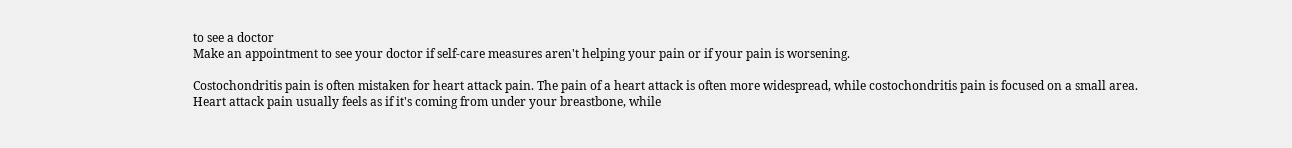to see a doctor
Make an appointment to see your doctor if self-care measures aren't helping your pain or if your pain is worsening.

Costochondritis pain is often mistaken for heart attack pain. The pain of a heart attack is often more widespread, while costochondritis pain is focused on a small area. Heart attack pain usually feels as if it's coming from under your breastbone, while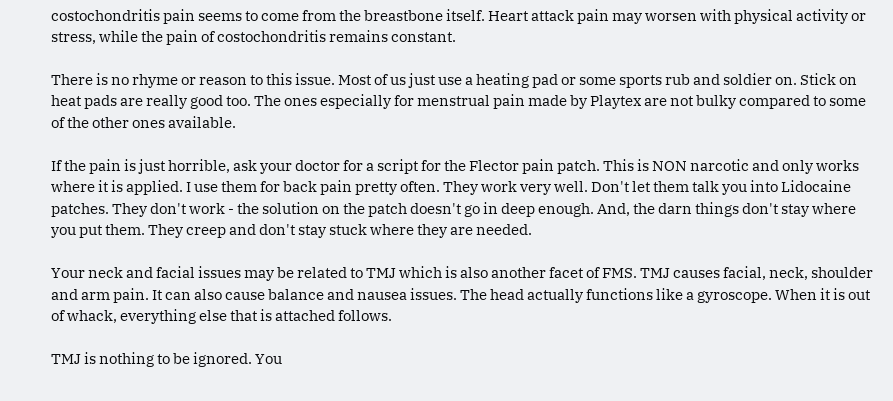costochondritis pain seems to come from the breastbone itself. Heart attack pain may worsen with physical activity or stress, while the pain of costochondritis remains constant.

There is no rhyme or reason to this issue. Most of us just use a heating pad or some sports rub and soldier on. Stick on heat pads are really good too. The ones especially for menstrual pain made by Playtex are not bulky compared to some of the other ones available.

If the pain is just horrible, ask your doctor for a script for the Flector pain patch. This is NON narcotic and only works where it is applied. I use them for back pain pretty often. They work very well. Don't let them talk you into Lidocaine patches. They don't work - the solution on the patch doesn't go in deep enough. And, the darn things don't stay where you put them. They creep and don't stay stuck where they are needed.

Your neck and facial issues may be related to TMJ which is also another facet of FMS. TMJ causes facial, neck, shoulder and arm pain. It can also cause balance and nausea issues. The head actually functions like a gyroscope. When it is out of whack, everything else that is attached follows.

TMJ is nothing to be ignored. You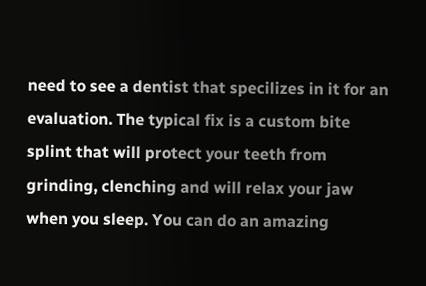need to see a dentist that specilizes in it for an evaluation. The typical fix is a custom bite splint that will protect your teeth from grinding, clenching and will relax your jaw when you sleep. You can do an amazing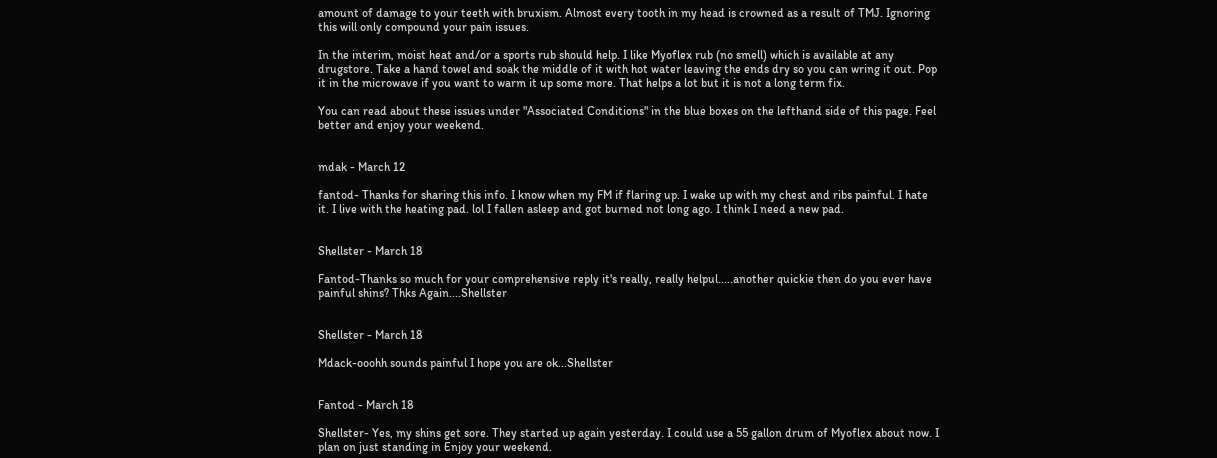amount of damage to your teeth with bruxism. Almost every tooth in my head is crowned as a result of TMJ. Ignoring this will only compound your pain issues.

In the interim, moist heat and/or a sports rub should help. I like Myoflex rub (no smell) which is available at any drugstore. Take a hand towel and soak the middle of it with hot water leaving the ends dry so you can wring it out. Pop it in the microwave if you want to warm it up some more. That helps a lot but it is not a long term fix.

You can read about these issues under "Associated Conditions" in the blue boxes on the lefthand side of this page. Feel better and enjoy your weekend.


mdak - March 12

fantod- Thanks for sharing this info. I know when my FM if flaring up. I wake up with my chest and ribs painful. I hate it. I live with the heating pad. lol I fallen asleep and got burned not long ago. I think I need a new pad.


Shellster - March 18

Fantod-Thanks so much for your comprehensive reply it's really, really helpul.....another quickie then do you ever have painful shins? Thks Again....Shellster


Shellster - March 18

Mdack-ooohh sounds painful I hope you are ok...Shellster


Fantod - March 18

Shellster- Yes, my shins get sore. They started up again yesterday. I could use a 55 gallon drum of Myoflex about now. I plan on just standing in Enjoy your weekend.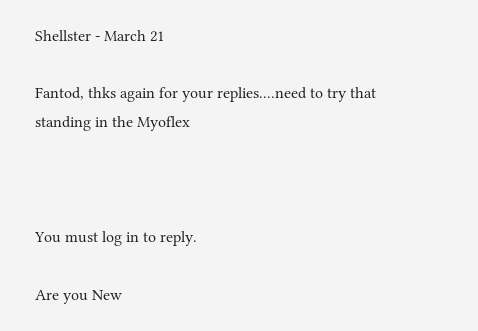Shellster - March 21

Fantod, thks again for your replies....need to try that standing in the Myoflex



You must log in to reply.

Are you New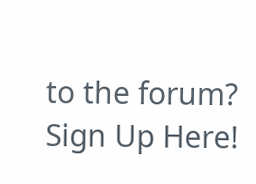to the forum? Sign Up Here!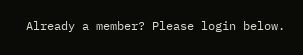Already a member? Please login below.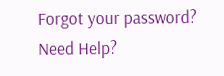Forgot your password?
Need Help?